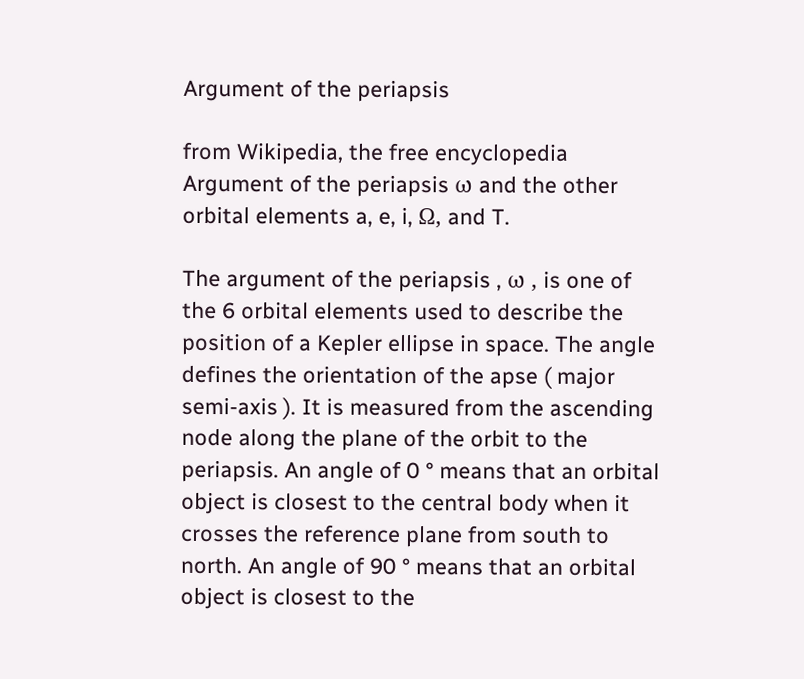Argument of the periapsis

from Wikipedia, the free encyclopedia
Argument of the periapsis ω and the other orbital elements a, e, i, Ω, and T.

The argument of the periapsis , ω , is one of the 6 orbital elements used to describe the position of a Kepler ellipse in space. The angle defines the orientation of the apse ( major semi-axis ). It is measured from the ascending node along the plane of the orbit to the periapsis. An angle of 0 ° means that an orbital object is closest to the central body when it crosses the reference plane from south to north. An angle of 90 ° means that an orbital object is closest to the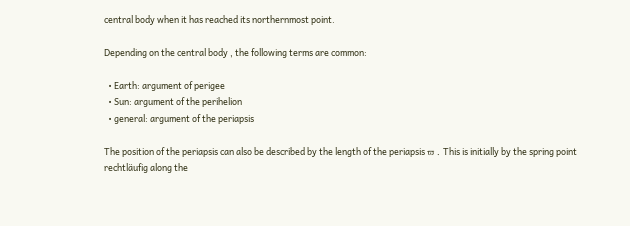central body when it has reached its northernmost point.

Depending on the central body , the following terms are common:

  • Earth: argument of perigee
  • Sun: argument of the perihelion
  • general: argument of the periapsis

The position of the periapsis can also be described by the length of the periapsis ϖ . This is initially by the spring point rechtläufig along the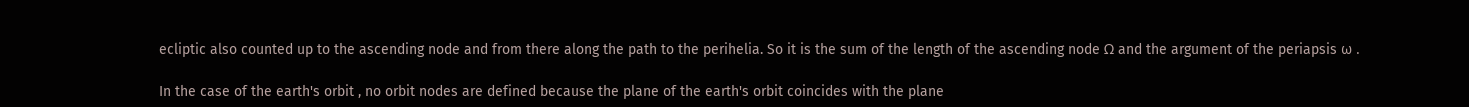ecliptic also counted up to the ascending node and from there along the path to the perihelia. So it is the sum of the length of the ascending node Ω and the argument of the periapsis ω .

In the case of the earth's orbit , no orbit nodes are defined because the plane of the earth's orbit coincides with the plane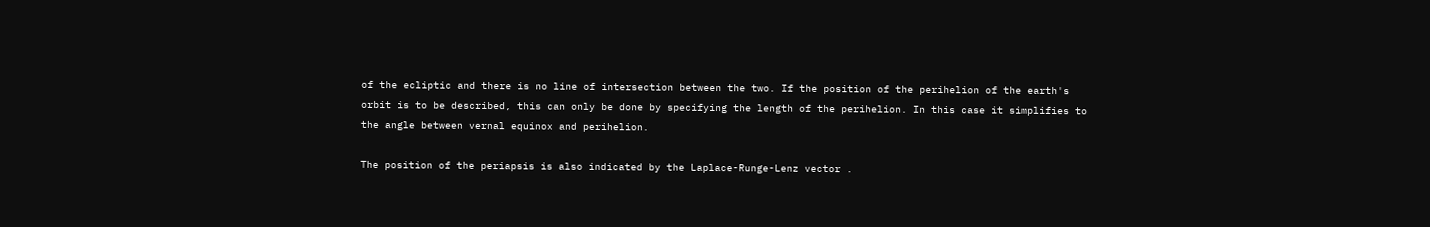of the ecliptic and there is no line of intersection between the two. If the position of the perihelion of the earth's orbit is to be described, this can only be done by specifying the length of the perihelion. In this case it simplifies to the angle between vernal equinox and perihelion.

The position of the periapsis is also indicated by the Laplace-Runge-Lenz vector .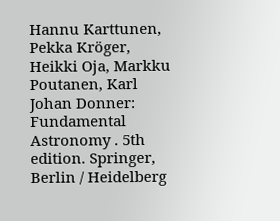Hannu Karttunen, Pekka Kröger, Heikki Oja, Markku Poutanen, Karl Johan Donner: Fundamental Astronomy . 5th edition. Springer, Berlin / Heidelberg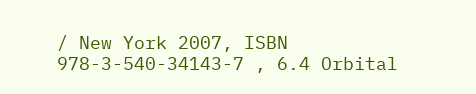/ New York 2007, ISBN 978-3-540-34143-7 , 6.4 Orbital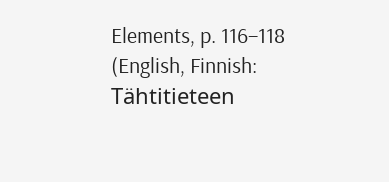Elements, p. 116–118 (English, Finnish: Tähtitieteen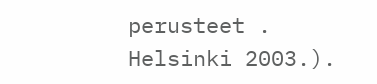perusteet . Helsinki 2003.).